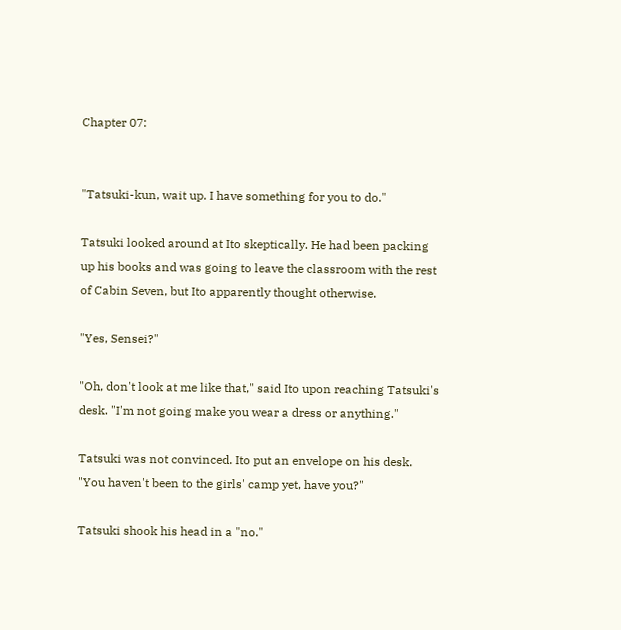Chapter 07:


"Tatsuki-kun, wait up. I have something for you to do."

Tatsuki looked around at Ito skeptically. He had been packing up his books and was going to leave the classroom with the rest of Cabin Seven, but Ito apparently thought otherwise.

"Yes, Sensei?"

"Oh, don't look at me like that," said Ito upon reaching Tatsuki's desk. "I'm not going make you wear a dress or anything."

Tatsuki was not convinced. Ito put an envelope on his desk. "You haven't been to the girls' camp yet, have you?"

Tatsuki shook his head in a "no."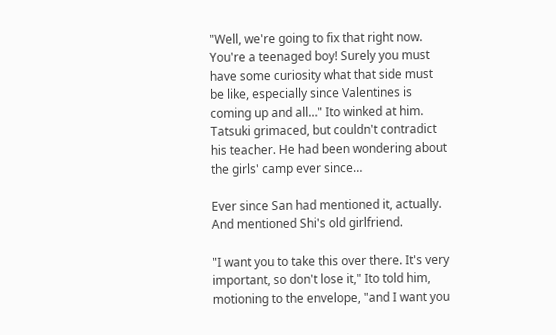"Well, we're going to fix that right now. You're a teenaged boy! Surely you must have some curiosity what that side must be like, especially since Valentines is coming up and all…" Ito winked at him. Tatsuki grimaced, but couldn't contradict his teacher. He had been wondering about the girls' camp ever since…

Ever since San had mentioned it, actually. And mentioned Shi's old girlfriend.

"I want you to take this over there. It's very important, so don't lose it," Ito told him, motioning to the envelope, "and I want you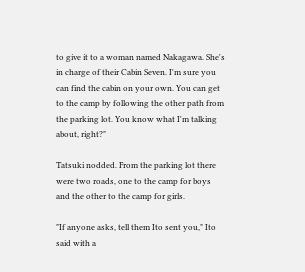to give it to a woman named Nakagawa. She's in charge of their Cabin Seven. I'm sure you can find the cabin on your own. You can get to the camp by following the other path from the parking lot. You know what I'm talking about, right?"

Tatsuki nodded. From the parking lot there were two roads, one to the camp for boys and the other to the camp for girls.

"If anyone asks, tell them Ito sent you," Ito said with a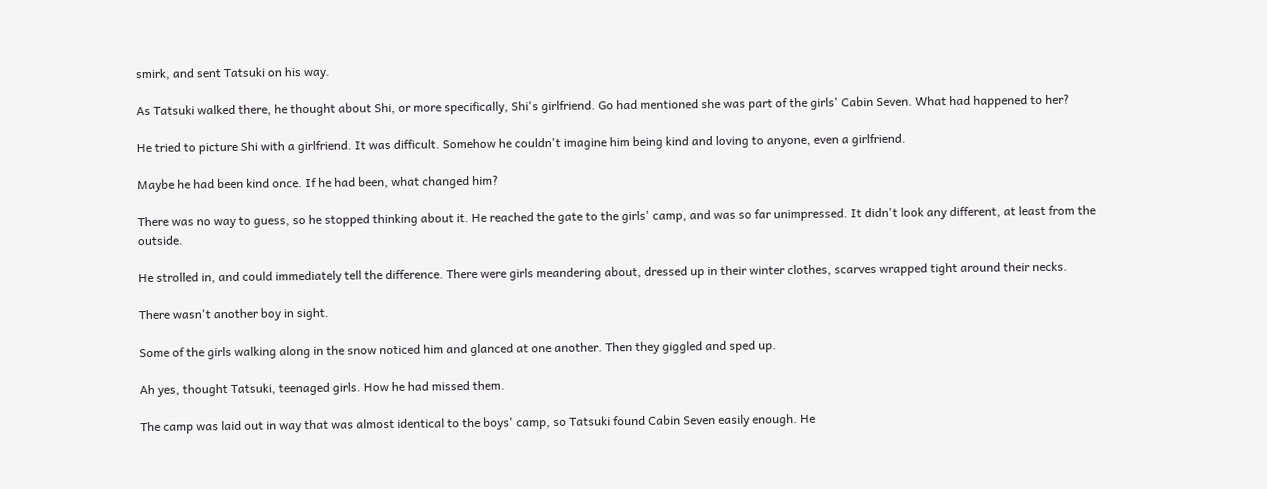smirk, and sent Tatsuki on his way.

As Tatsuki walked there, he thought about Shi, or more specifically, Shi's girlfriend. Go had mentioned she was part of the girls' Cabin Seven. What had happened to her?

He tried to picture Shi with a girlfriend. It was difficult. Somehow he couldn't imagine him being kind and loving to anyone, even a girlfriend.

Maybe he had been kind once. If he had been, what changed him?

There was no way to guess, so he stopped thinking about it. He reached the gate to the girls' camp, and was so far unimpressed. It didn't look any different, at least from the outside.

He strolled in, and could immediately tell the difference. There were girls meandering about, dressed up in their winter clothes, scarves wrapped tight around their necks.

There wasn't another boy in sight.

Some of the girls walking along in the snow noticed him and glanced at one another. Then they giggled and sped up.

Ah yes, thought Tatsuki, teenaged girls. How he had missed them.

The camp was laid out in way that was almost identical to the boys' camp, so Tatsuki found Cabin Seven easily enough. He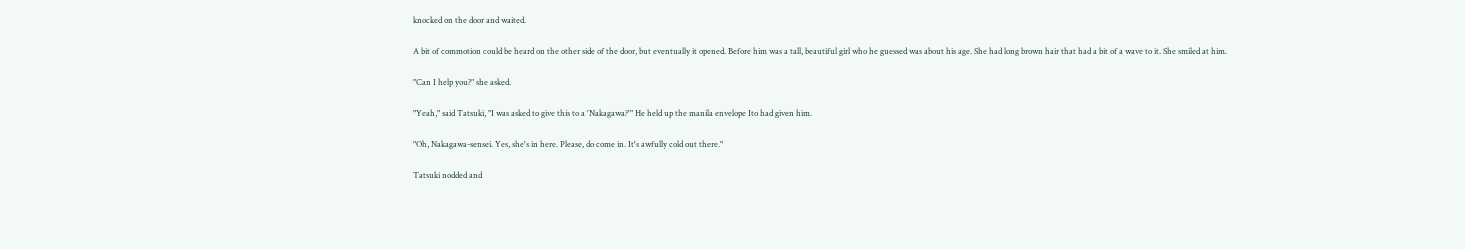knocked on the door and waited.

A bit of commotion could be heard on the other side of the door, but eventually it opened. Before him was a tall, beautiful girl who he guessed was about his age. She had long brown hair that had a bit of a wave to it. She smiled at him.

"Can I help you?" she asked.

"Yeah," said Tatsuki, "I was asked to give this to a 'Nakagawa?'" He held up the manila envelope Ito had given him.

"Oh, Nakagawa-sensei. Yes, she's in here. Please, do come in. It's awfully cold out there."

Tatsuki nodded and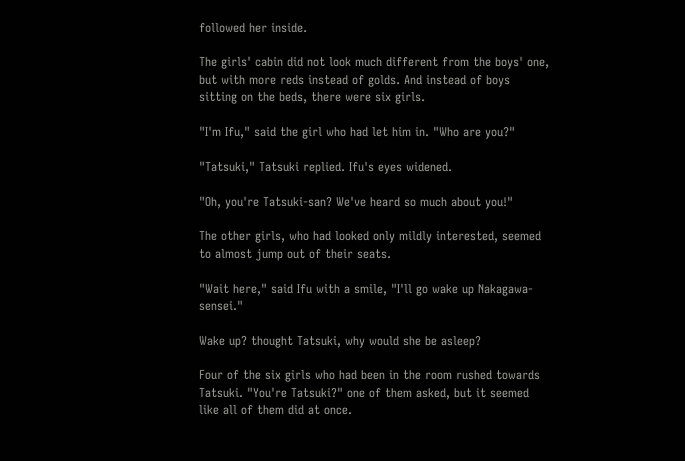followed her inside.

The girls' cabin did not look much different from the boys' one, but with more reds instead of golds. And instead of boys sitting on the beds, there were six girls.

"I'm Ifu," said the girl who had let him in. "Who are you?"

"Tatsuki," Tatsuki replied. Ifu's eyes widened.

"Oh, you're Tatsuki-san? We've heard so much about you!"

The other girls, who had looked only mildly interested, seemed to almost jump out of their seats.

"Wait here," said Ifu with a smile, "I'll go wake up Nakagawa-sensei."

Wake up? thought Tatsuki, why would she be asleep?

Four of the six girls who had been in the room rushed towards Tatsuki. "You're Tatsuki?" one of them asked, but it seemed like all of them did at once.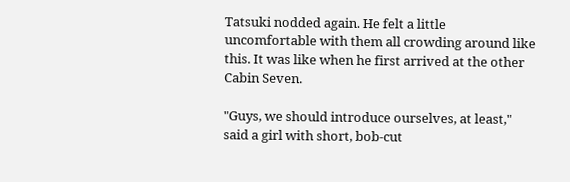Tatsuki nodded again. He felt a little uncomfortable with them all crowding around like this. It was like when he first arrived at the other Cabin Seven.

"Guys, we should introduce ourselves, at least," said a girl with short, bob-cut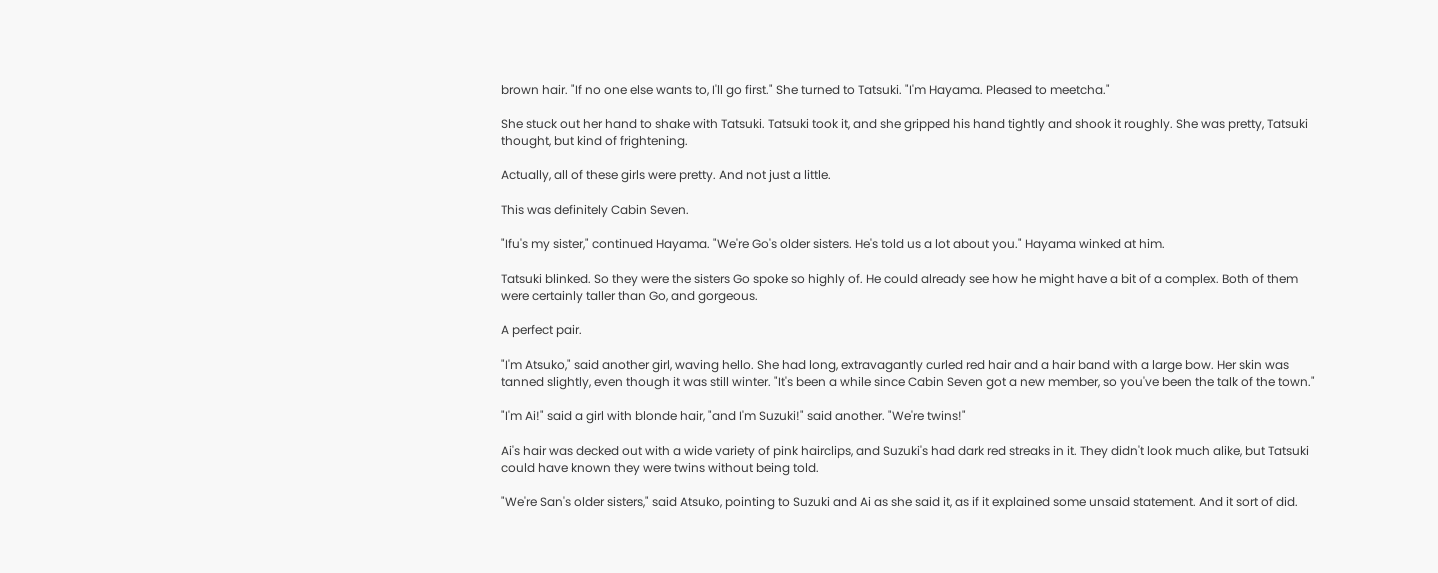brown hair. "If no one else wants to, I'll go first." She turned to Tatsuki. "I'm Hayama. Pleased to meetcha."

She stuck out her hand to shake with Tatsuki. Tatsuki took it, and she gripped his hand tightly and shook it roughly. She was pretty, Tatsuki thought, but kind of frightening.

Actually, all of these girls were pretty. And not just a little.

This was definitely Cabin Seven.

"Ifu's my sister," continued Hayama. "We're Go's older sisters. He's told us a lot about you." Hayama winked at him.

Tatsuki blinked. So they were the sisters Go spoke so highly of. He could already see how he might have a bit of a complex. Both of them were certainly taller than Go, and gorgeous.

A perfect pair.

"I'm Atsuko," said another girl, waving hello. She had long, extravagantly curled red hair and a hair band with a large bow. Her skin was tanned slightly, even though it was still winter. "It's been a while since Cabin Seven got a new member, so you've been the talk of the town."

"I'm Ai!" said a girl with blonde hair, "and I'm Suzuki!" said another. "We're twins!"

Ai's hair was decked out with a wide variety of pink hairclips, and Suzuki's had dark red streaks in it. They didn't look much alike, but Tatsuki could have known they were twins without being told.

"We're San's older sisters," said Atsuko, pointing to Suzuki and Ai as she said it, as if it explained some unsaid statement. And it sort of did.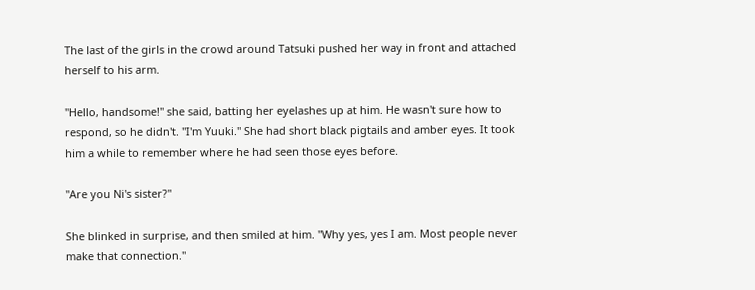The last of the girls in the crowd around Tatsuki pushed her way in front and attached herself to his arm.

"Hello, handsome!" she said, batting her eyelashes up at him. He wasn't sure how to respond, so he didn't. "I'm Yuuki." She had short black pigtails and amber eyes. It took him a while to remember where he had seen those eyes before.

"Are you Ni's sister?"

She blinked in surprise, and then smiled at him. "Why yes, yes I am. Most people never make that connection."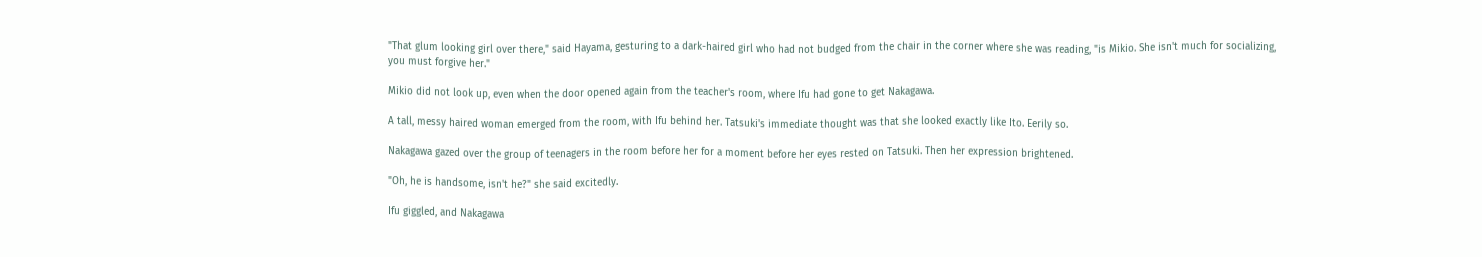"That glum looking girl over there," said Hayama, gesturing to a dark-haired girl who had not budged from the chair in the corner where she was reading, "is Mikio. She isn't much for socializing, you must forgive her."

Mikio did not look up, even when the door opened again from the teacher's room, where Ifu had gone to get Nakagawa.

A tall, messy haired woman emerged from the room, with Ifu behind her. Tatsuki's immediate thought was that she looked exactly like Ito. Eerily so.

Nakagawa gazed over the group of teenagers in the room before her for a moment before her eyes rested on Tatsuki. Then her expression brightened.

"Oh, he is handsome, isn't he?" she said excitedly.

Ifu giggled, and Nakagawa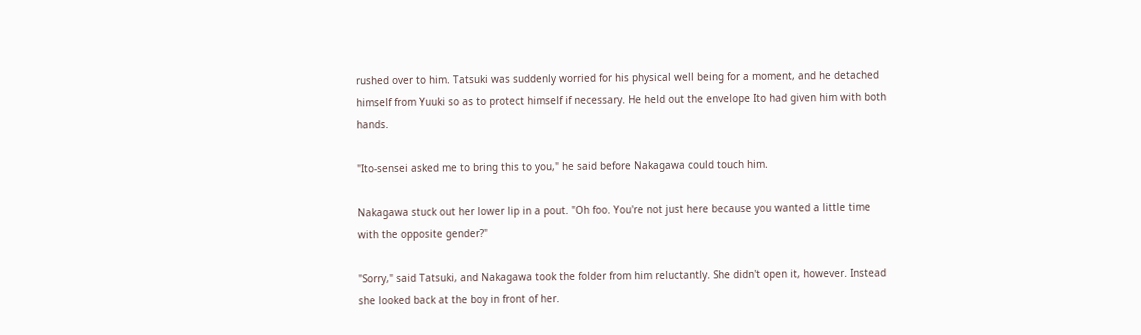rushed over to him. Tatsuki was suddenly worried for his physical well being for a moment, and he detached himself from Yuuki so as to protect himself if necessary. He held out the envelope Ito had given him with both hands.

"Ito-sensei asked me to bring this to you," he said before Nakagawa could touch him.

Nakagawa stuck out her lower lip in a pout. "Oh foo. You're not just here because you wanted a little time with the opposite gender?"

"Sorry," said Tatsuki, and Nakagawa took the folder from him reluctantly. She didn't open it, however. Instead she looked back at the boy in front of her.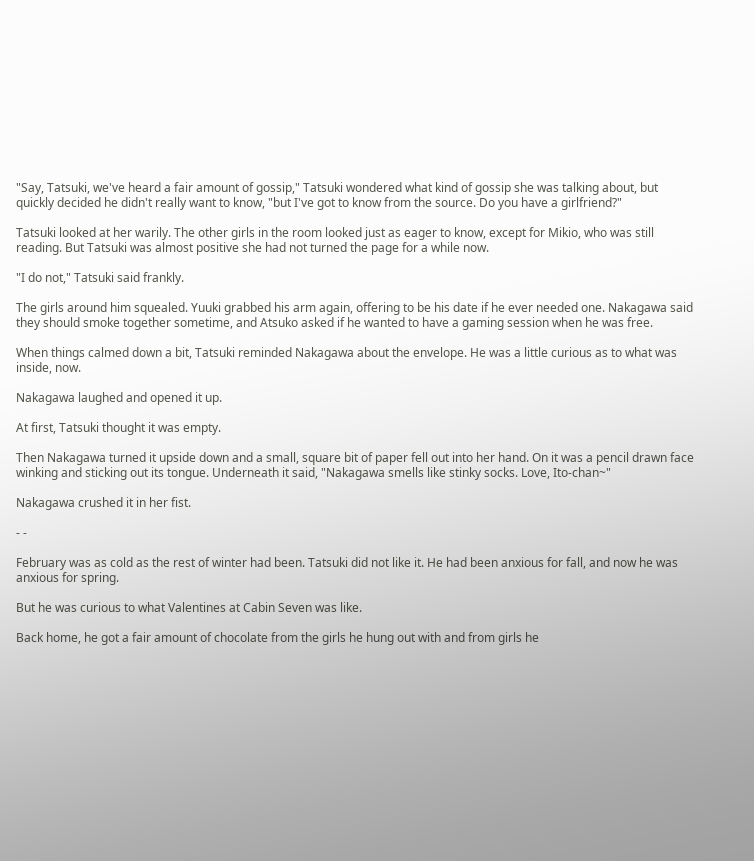"Say, Tatsuki, we've heard a fair amount of gossip," Tatsuki wondered what kind of gossip she was talking about, but quickly decided he didn't really want to know, "but I've got to know from the source. Do you have a girlfriend?"

Tatsuki looked at her warily. The other girls in the room looked just as eager to know, except for Mikio, who was still reading. But Tatsuki was almost positive she had not turned the page for a while now.

"I do not," Tatsuki said frankly.

The girls around him squealed. Yuuki grabbed his arm again, offering to be his date if he ever needed one. Nakagawa said they should smoke together sometime, and Atsuko asked if he wanted to have a gaming session when he was free.

When things calmed down a bit, Tatsuki reminded Nakagawa about the envelope. He was a little curious as to what was inside, now.

Nakagawa laughed and opened it up.

At first, Tatsuki thought it was empty.

Then Nakagawa turned it upside down and a small, square bit of paper fell out into her hand. On it was a pencil drawn face winking and sticking out its tongue. Underneath it said, "Nakagawa smells like stinky socks. Love, Ito-chan~"

Nakagawa crushed it in her fist.

- -

February was as cold as the rest of winter had been. Tatsuki did not like it. He had been anxious for fall, and now he was anxious for spring.

But he was curious to what Valentines at Cabin Seven was like.

Back home, he got a fair amount of chocolate from the girls he hung out with and from girls he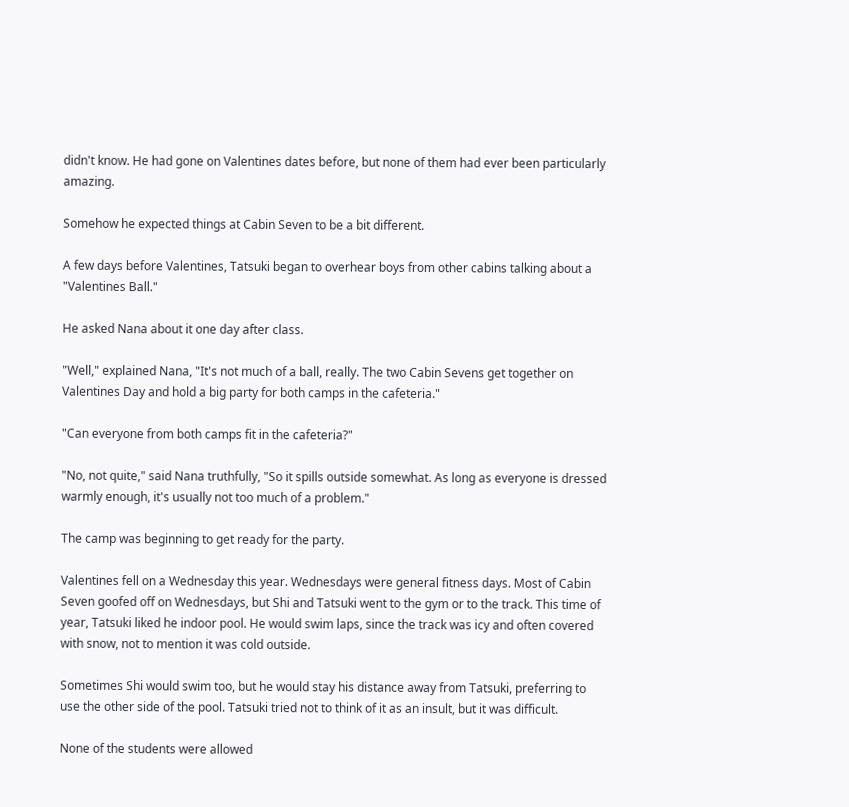didn't know. He had gone on Valentines dates before, but none of them had ever been particularly amazing.

Somehow he expected things at Cabin Seven to be a bit different.

A few days before Valentines, Tatsuki began to overhear boys from other cabins talking about a "Valentines Ball."

He asked Nana about it one day after class.

"Well," explained Nana, "It's not much of a ball, really. The two Cabin Sevens get together on Valentines Day and hold a big party for both camps in the cafeteria."

"Can everyone from both camps fit in the cafeteria?"

"No, not quite," said Nana truthfully, "So it spills outside somewhat. As long as everyone is dressed warmly enough, it's usually not too much of a problem."

The camp was beginning to get ready for the party.

Valentines fell on a Wednesday this year. Wednesdays were general fitness days. Most of Cabin Seven goofed off on Wednesdays, but Shi and Tatsuki went to the gym or to the track. This time of year, Tatsuki liked he indoor pool. He would swim laps, since the track was icy and often covered with snow, not to mention it was cold outside.

Sometimes Shi would swim too, but he would stay his distance away from Tatsuki, preferring to use the other side of the pool. Tatsuki tried not to think of it as an insult, but it was difficult.

None of the students were allowed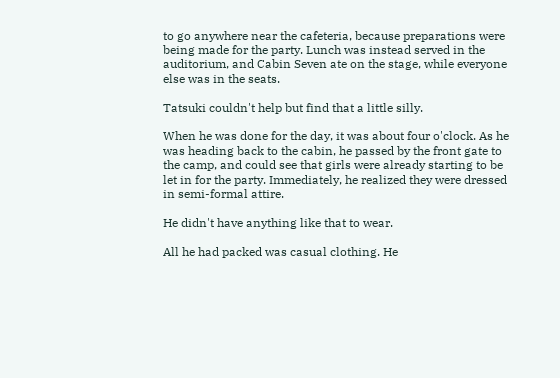to go anywhere near the cafeteria, because preparations were being made for the party. Lunch was instead served in the auditorium, and Cabin Seven ate on the stage, while everyone else was in the seats.

Tatsuki couldn't help but find that a little silly.

When he was done for the day, it was about four o'clock. As he was heading back to the cabin, he passed by the front gate to the camp, and could see that girls were already starting to be let in for the party. Immediately, he realized they were dressed in semi-formal attire.

He didn't have anything like that to wear.

All he had packed was casual clothing. He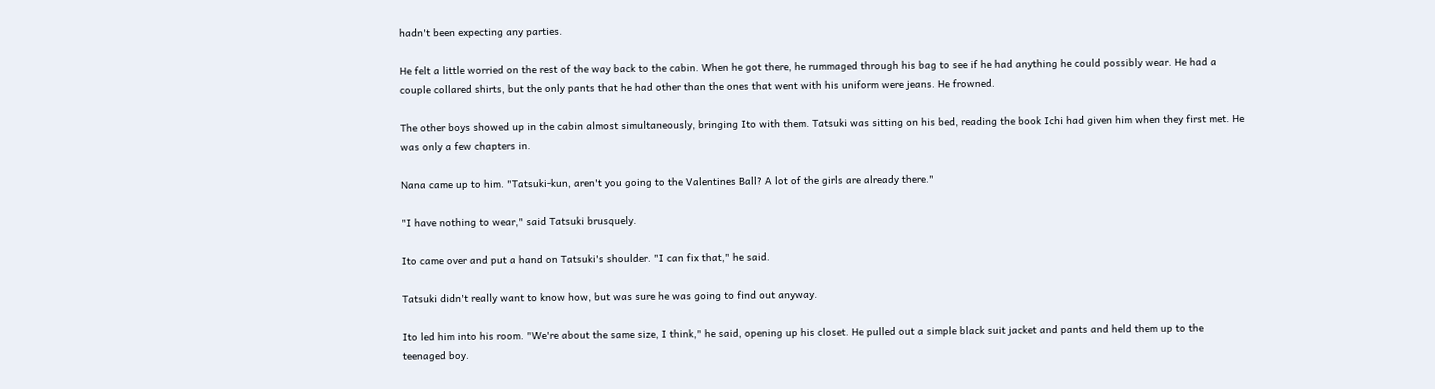hadn't been expecting any parties.

He felt a little worried on the rest of the way back to the cabin. When he got there, he rummaged through his bag to see if he had anything he could possibly wear. He had a couple collared shirts, but the only pants that he had other than the ones that went with his uniform were jeans. He frowned.

The other boys showed up in the cabin almost simultaneously, bringing Ito with them. Tatsuki was sitting on his bed, reading the book Ichi had given him when they first met. He was only a few chapters in.

Nana came up to him. "Tatsuki-kun, aren't you going to the Valentines Ball? A lot of the girls are already there."

"I have nothing to wear," said Tatsuki brusquely.

Ito came over and put a hand on Tatsuki's shoulder. "I can fix that," he said.

Tatsuki didn't really want to know how, but was sure he was going to find out anyway.

Ito led him into his room. "We're about the same size, I think," he said, opening up his closet. He pulled out a simple black suit jacket and pants and held them up to the teenaged boy.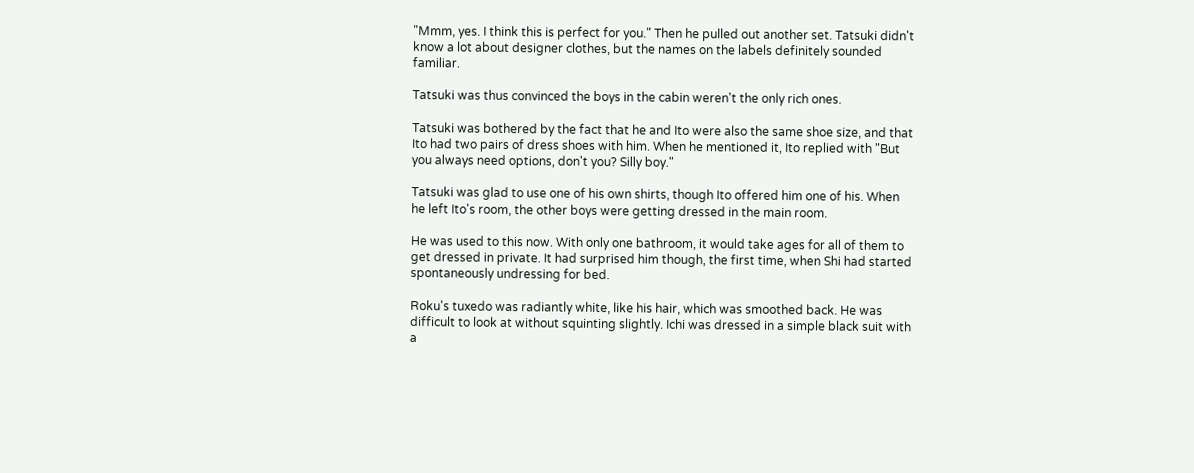"Mmm, yes. I think this is perfect for you." Then he pulled out another set. Tatsuki didn't know a lot about designer clothes, but the names on the labels definitely sounded familiar.

Tatsuki was thus convinced the boys in the cabin weren't the only rich ones.

Tatsuki was bothered by the fact that he and Ito were also the same shoe size, and that Ito had two pairs of dress shoes with him. When he mentioned it, Ito replied with "But you always need options, don't you? Silly boy."

Tatsuki was glad to use one of his own shirts, though Ito offered him one of his. When he left Ito's room, the other boys were getting dressed in the main room.

He was used to this now. With only one bathroom, it would take ages for all of them to get dressed in private. It had surprised him though, the first time, when Shi had started spontaneously undressing for bed.

Roku's tuxedo was radiantly white, like his hair, which was smoothed back. He was difficult to look at without squinting slightly. Ichi was dressed in a simple black suit with a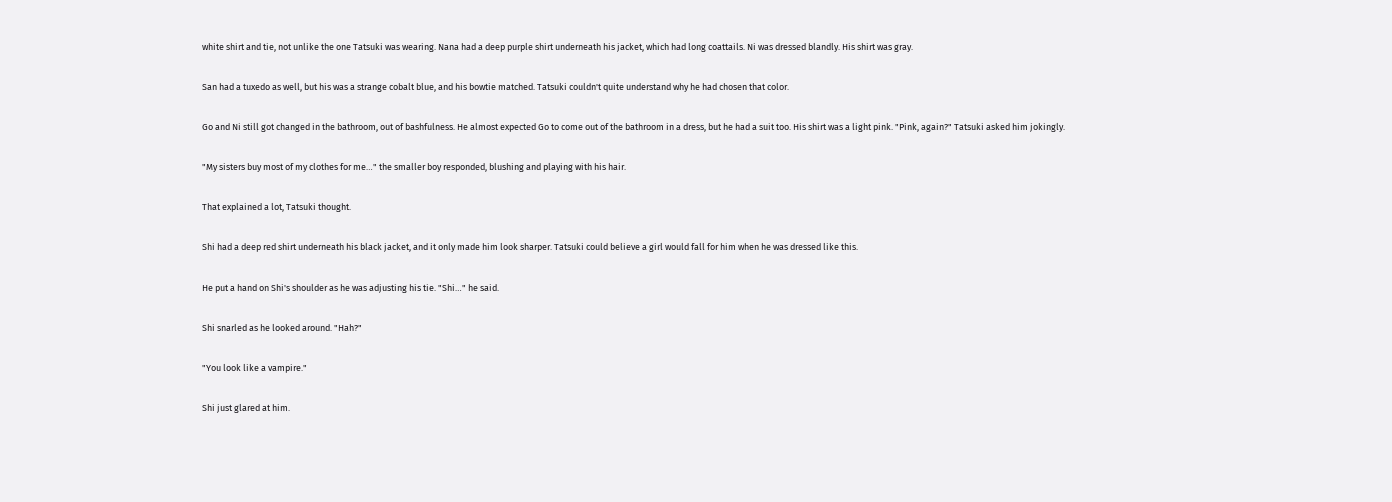white shirt and tie, not unlike the one Tatsuki was wearing. Nana had a deep purple shirt underneath his jacket, which had long coattails. Ni was dressed blandly. His shirt was gray.

San had a tuxedo as well, but his was a strange cobalt blue, and his bowtie matched. Tatsuki couldn't quite understand why he had chosen that color.

Go and Ni still got changed in the bathroom, out of bashfulness. He almost expected Go to come out of the bathroom in a dress, but he had a suit too. His shirt was a light pink. "Pink, again?" Tatsuki asked him jokingly.

"My sisters buy most of my clothes for me…" the smaller boy responded, blushing and playing with his hair.

That explained a lot, Tatsuki thought.

Shi had a deep red shirt underneath his black jacket, and it only made him look sharper. Tatsuki could believe a girl would fall for him when he was dressed like this.

He put a hand on Shi's shoulder as he was adjusting his tie. "Shi…" he said.

Shi snarled as he looked around. "Hah?"

"You look like a vampire."

Shi just glared at him.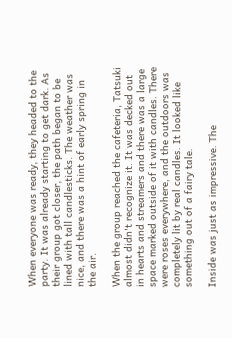When everyone was ready, they headed to the party. It was already starting to get dark. As their group got closer, the path began to be lined with tall candlesticks. The weather was nice, and there was a hint of early spring in the air.

When the group reached the cafeteria, Tatsuki almost didn't recognize it. It was decked out in hearts and streamers and there was a large space marked outside of it with candles. There were roses everywhere, and the outdoors was completely lit by real candles. It looked like something out of a fairy tale.

Inside was just as impressive. The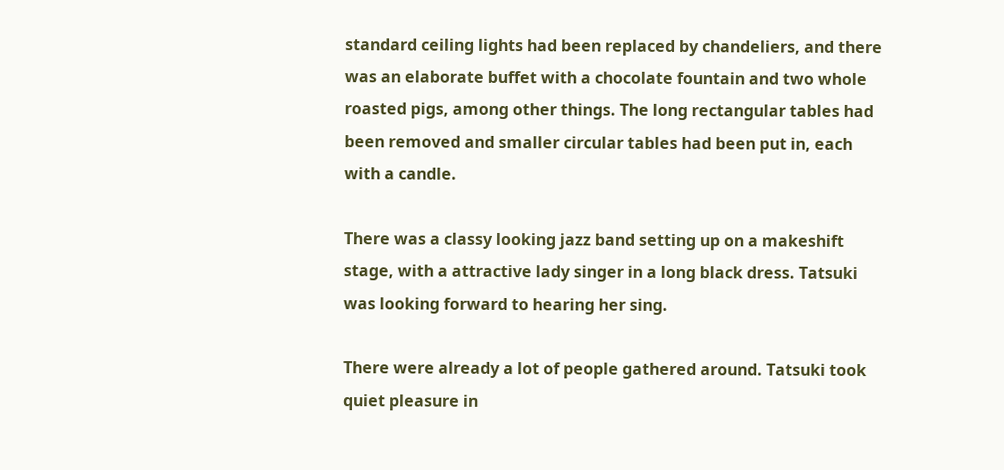standard ceiling lights had been replaced by chandeliers, and there was an elaborate buffet with a chocolate fountain and two whole roasted pigs, among other things. The long rectangular tables had been removed and smaller circular tables had been put in, each with a candle.

There was a classy looking jazz band setting up on a makeshift stage, with a attractive lady singer in a long black dress. Tatsuki was looking forward to hearing her sing.

There were already a lot of people gathered around. Tatsuki took quiet pleasure in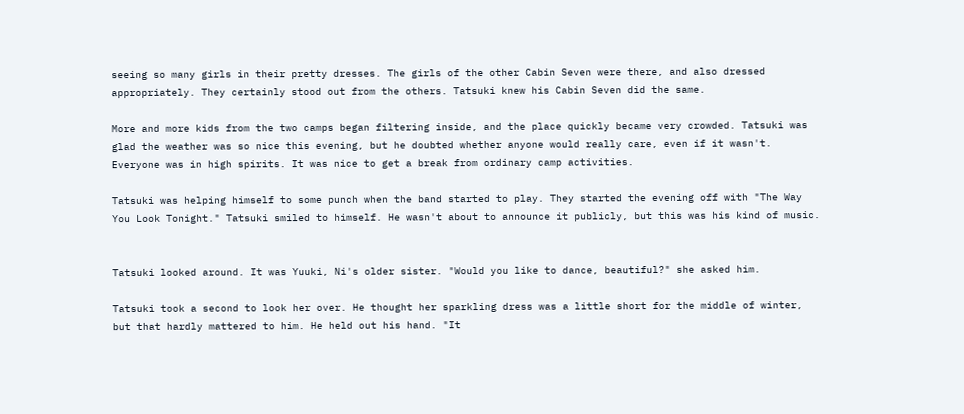seeing so many girls in their pretty dresses. The girls of the other Cabin Seven were there, and also dressed appropriately. They certainly stood out from the others. Tatsuki knew his Cabin Seven did the same.

More and more kids from the two camps began filtering inside, and the place quickly became very crowded. Tatsuki was glad the weather was so nice this evening, but he doubted whether anyone would really care, even if it wasn't. Everyone was in high spirits. It was nice to get a break from ordinary camp activities.

Tatsuki was helping himself to some punch when the band started to play. They started the evening off with "The Way You Look Tonight." Tatsuki smiled to himself. He wasn't about to announce it publicly, but this was his kind of music.


Tatsuki looked around. It was Yuuki, Ni's older sister. "Would you like to dance, beautiful?" she asked him.

Tatsuki took a second to look her over. He thought her sparkling dress was a little short for the middle of winter, but that hardly mattered to him. He held out his hand. "It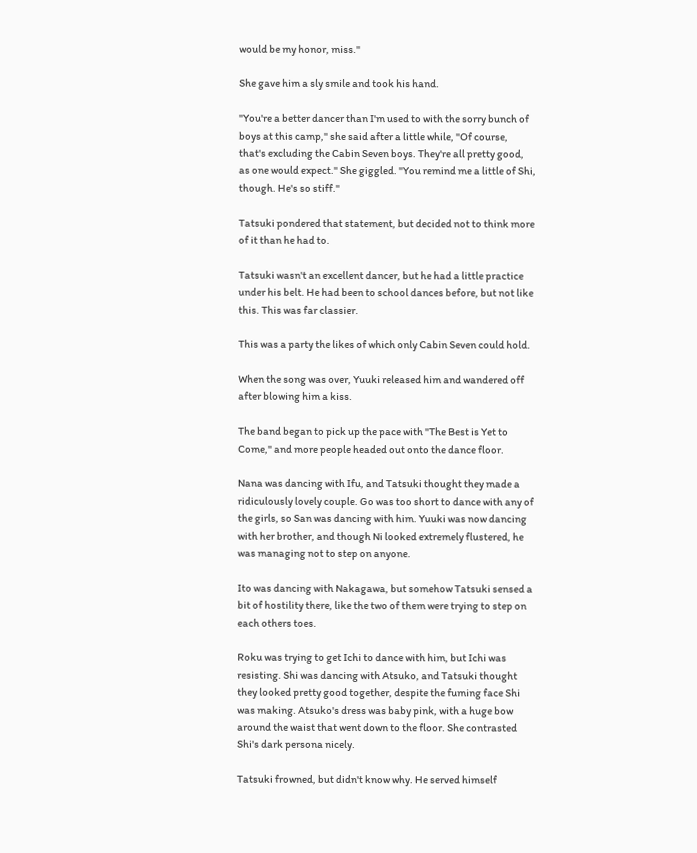would be my honor, miss."

She gave him a sly smile and took his hand.

"You're a better dancer than I'm used to with the sorry bunch of boys at this camp," she said after a little while, "Of course, that's excluding the Cabin Seven boys. They're all pretty good, as one would expect." She giggled. "You remind me a little of Shi, though. He's so stiff."

Tatsuki pondered that statement, but decided not to think more of it than he had to.

Tatsuki wasn't an excellent dancer, but he had a little practice under his belt. He had been to school dances before, but not like this. This was far classier.

This was a party the likes of which only Cabin Seven could hold.

When the song was over, Yuuki released him and wandered off after blowing him a kiss.

The band began to pick up the pace with "The Best is Yet to Come," and more people headed out onto the dance floor.

Nana was dancing with Ifu, and Tatsuki thought they made a ridiculously lovely couple. Go was too short to dance with any of the girls, so San was dancing with him. Yuuki was now dancing with her brother, and though Ni looked extremely flustered, he was managing not to step on anyone.

Ito was dancing with Nakagawa, but somehow Tatsuki sensed a bit of hostility there, like the two of them were trying to step on each others toes.

Roku was trying to get Ichi to dance with him, but Ichi was resisting. Shi was dancing with Atsuko, and Tatsuki thought they looked pretty good together, despite the fuming face Shi was making. Atsuko's dress was baby pink, with a huge bow around the waist that went down to the floor. She contrasted Shi's dark persona nicely.

Tatsuki frowned, but didn't know why. He served himself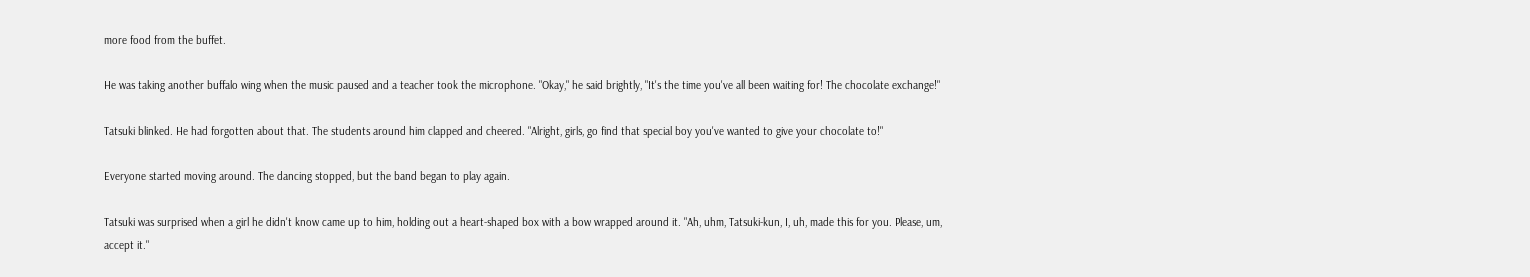more food from the buffet.

He was taking another buffalo wing when the music paused and a teacher took the microphone. "Okay," he said brightly, "It's the time you've all been waiting for! The chocolate exchange!"

Tatsuki blinked. He had forgotten about that. The students around him clapped and cheered. "Alright, girls, go find that special boy you've wanted to give your chocolate to!"

Everyone started moving around. The dancing stopped, but the band began to play again.

Tatsuki was surprised when a girl he didn't know came up to him, holding out a heart-shaped box with a bow wrapped around it. "Ah, uhm, Tatsuki-kun, I, uh, made this for you. Please, um, accept it."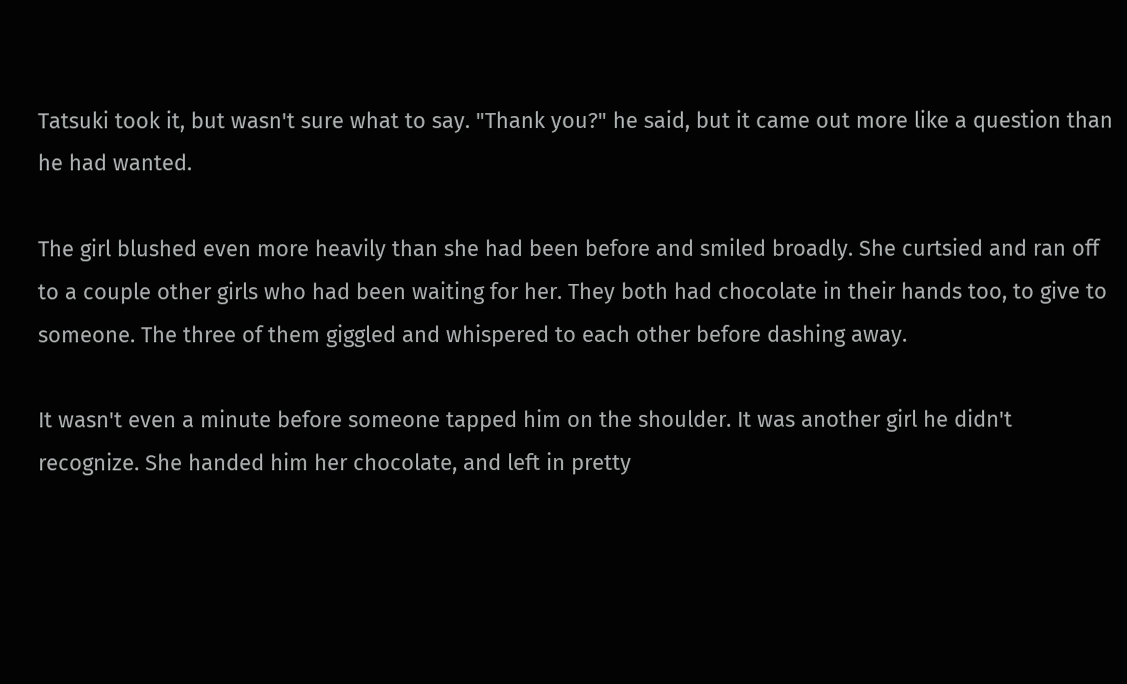Tatsuki took it, but wasn't sure what to say. "Thank you?" he said, but it came out more like a question than he had wanted.

The girl blushed even more heavily than she had been before and smiled broadly. She curtsied and ran off to a couple other girls who had been waiting for her. They both had chocolate in their hands too, to give to someone. The three of them giggled and whispered to each other before dashing away.

It wasn't even a minute before someone tapped him on the shoulder. It was another girl he didn't recognize. She handed him her chocolate, and left in pretty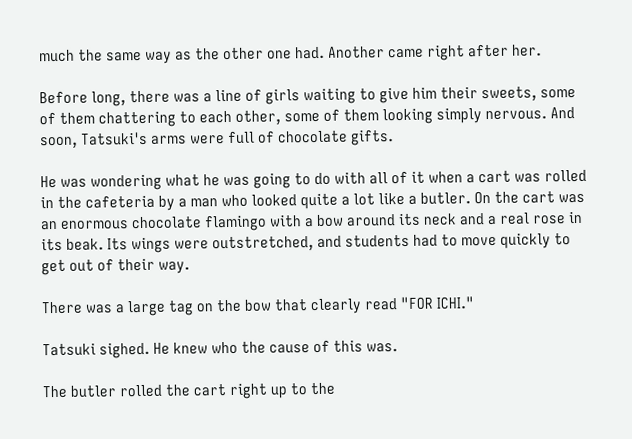much the same way as the other one had. Another came right after her.

Before long, there was a line of girls waiting to give him their sweets, some of them chattering to each other, some of them looking simply nervous. And soon, Tatsuki's arms were full of chocolate gifts.

He was wondering what he was going to do with all of it when a cart was rolled in the cafeteria by a man who looked quite a lot like a butler. On the cart was an enormous chocolate flamingo with a bow around its neck and a real rose in its beak. Its wings were outstretched, and students had to move quickly to get out of their way.

There was a large tag on the bow that clearly read "FOR ICHI."

Tatsuki sighed. He knew who the cause of this was.

The butler rolled the cart right up to the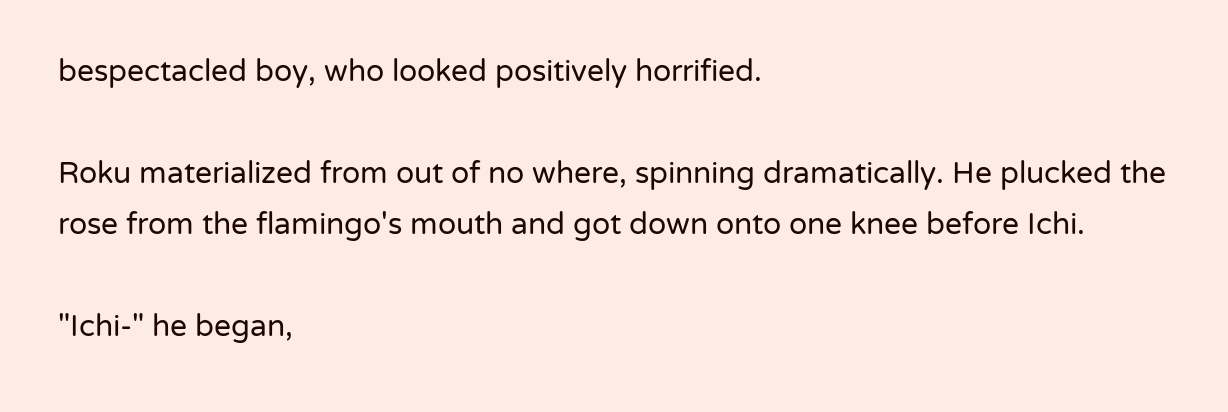bespectacled boy, who looked positively horrified.

Roku materialized from out of no where, spinning dramatically. He plucked the rose from the flamingo's mouth and got down onto one knee before Ichi.

"Ichi-" he began,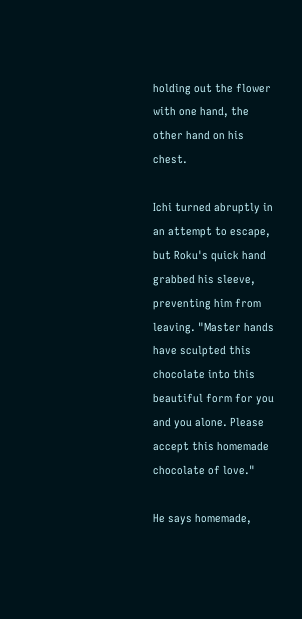holding out the flower with one hand, the other hand on his chest.

Ichi turned abruptly in an attempt to escape, but Roku's quick hand grabbed his sleeve, preventing him from leaving. "Master hands have sculpted this chocolate into this beautiful form for you and you alone. Please accept this homemade chocolate of love."

He says homemade,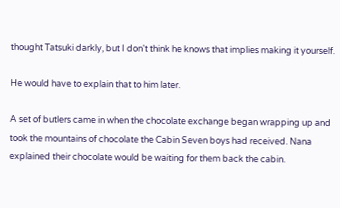thought Tatsuki darkly, but I don't think he knows that implies making it yourself.

He would have to explain that to him later.

A set of butlers came in when the chocolate exchange began wrapping up and took the mountains of chocolate the Cabin Seven boys had received. Nana explained their chocolate would be waiting for them back the cabin.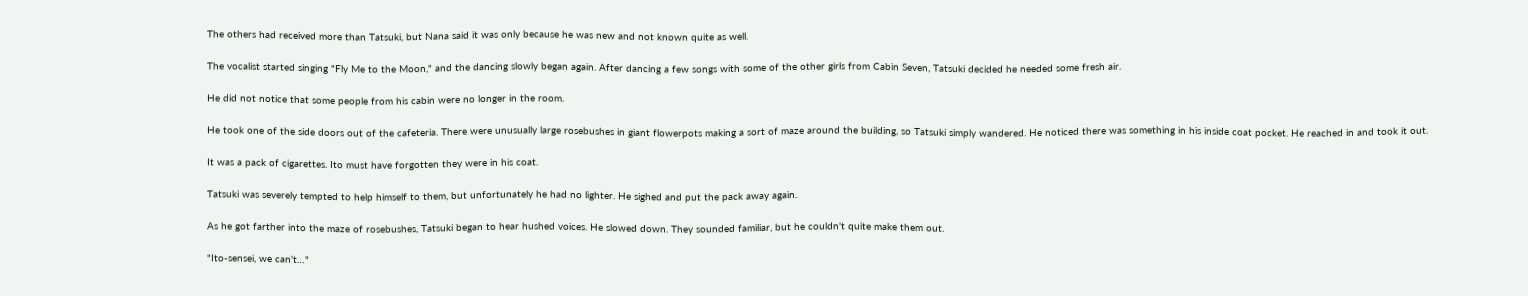The others had received more than Tatsuki, but Nana said it was only because he was new and not known quite as well.

The vocalist started singing "Fly Me to the Moon," and the dancing slowly began again. After dancing a few songs with some of the other girls from Cabin Seven, Tatsuki decided he needed some fresh air.

He did not notice that some people from his cabin were no longer in the room.

He took one of the side doors out of the cafeteria. There were unusually large rosebushes in giant flowerpots making a sort of maze around the building, so Tatsuki simply wandered. He noticed there was something in his inside coat pocket. He reached in and took it out.

It was a pack of cigarettes. Ito must have forgotten they were in his coat.

Tatsuki was severely tempted to help himself to them, but unfortunately he had no lighter. He sighed and put the pack away again.

As he got farther into the maze of rosebushes, Tatsuki began to hear hushed voices. He slowed down. They sounded familiar, but he couldn't quite make them out.

"Ito-sensei, we can't…"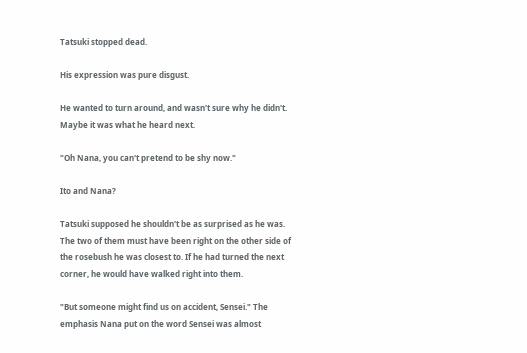Tatsuki stopped dead.

His expression was pure disgust.

He wanted to turn around, and wasn't sure why he didn't. Maybe it was what he heard next.

"Oh Nana, you can't pretend to be shy now."

Ito and Nana?

Tatsuki supposed he shouldn't be as surprised as he was. The two of them must have been right on the other side of the rosebush he was closest to. If he had turned the next corner, he would have walked right into them.

"But someone might find us on accident, Sensei." The emphasis Nana put on the word Sensei was almost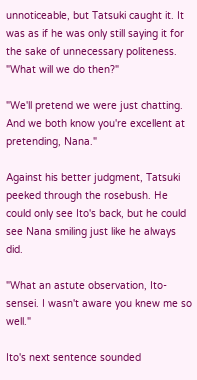unnoticeable, but Tatsuki caught it. It was as if he was only still saying it for the sake of unnecessary politeness. "What will we do then?"

"We'll pretend we were just chatting. And we both know you're excellent at pretending, Nana."

Against his better judgment, Tatsuki peeked through the rosebush. He could only see Ito's back, but he could see Nana smiling just like he always did.

"What an astute observation, Ito-sensei. I wasn't aware you knew me so well."

Ito's next sentence sounded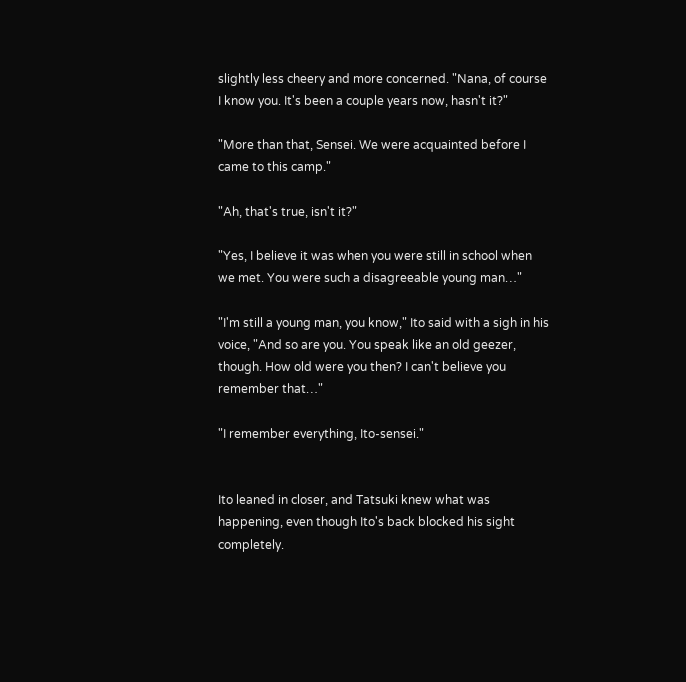slightly less cheery and more concerned. "Nana, of course I know you. It's been a couple years now, hasn't it?"

"More than that, Sensei. We were acquainted before I came to this camp."

"Ah, that's true, isn't it?"

"Yes, I believe it was when you were still in school when we met. You were such a disagreeable young man…"

"I'm still a young man, you know," Ito said with a sigh in his voice, "And so are you. You speak like an old geezer, though. How old were you then? I can't believe you remember that…"

"I remember everything, Ito-sensei."


Ito leaned in closer, and Tatsuki knew what was happening, even though Ito's back blocked his sight completely.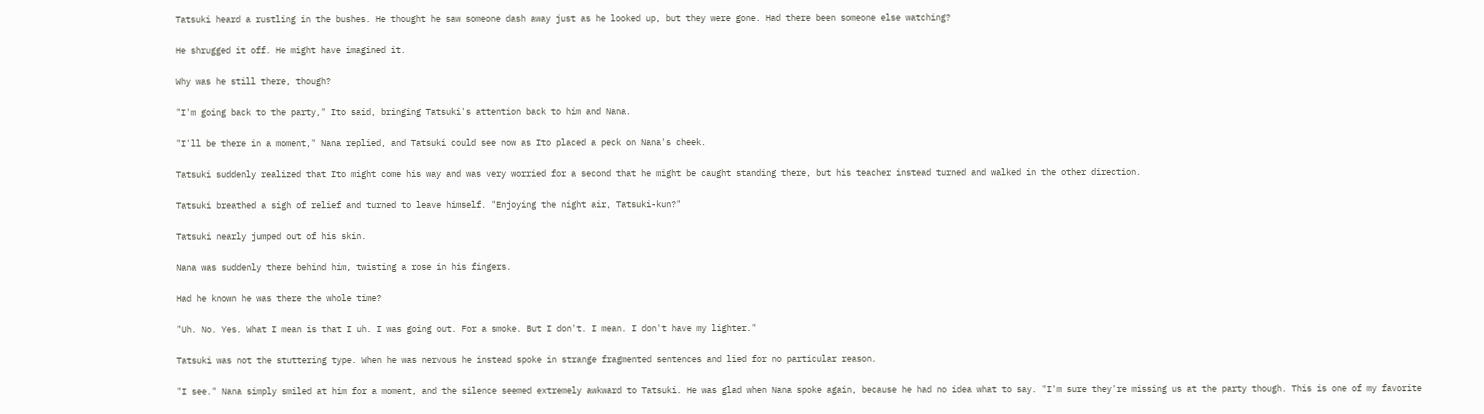Tatsuki heard a rustling in the bushes. He thought he saw someone dash away just as he looked up, but they were gone. Had there been someone else watching?

He shrugged it off. He might have imagined it.

Why was he still there, though?

"I'm going back to the party," Ito said, bringing Tatsuki's attention back to him and Nana.

"I'll be there in a moment," Nana replied, and Tatsuki could see now as Ito placed a peck on Nana's cheek.

Tatsuki suddenly realized that Ito might come his way and was very worried for a second that he might be caught standing there, but his teacher instead turned and walked in the other direction.

Tatsuki breathed a sigh of relief and turned to leave himself. "Enjoying the night air, Tatsuki-kun?"

Tatsuki nearly jumped out of his skin.

Nana was suddenly there behind him, twisting a rose in his fingers.

Had he known he was there the whole time?

"Uh. No. Yes. What I mean is that I uh. I was going out. For a smoke. But I don't. I mean. I don't have my lighter."

Tatsuki was not the stuttering type. When he was nervous he instead spoke in strange fragmented sentences and lied for no particular reason.

"I see." Nana simply smiled at him for a moment, and the silence seemed extremely awkward to Tatsuki. He was glad when Nana spoke again, because he had no idea what to say. "I'm sure they're missing us at the party though. This is one of my favorite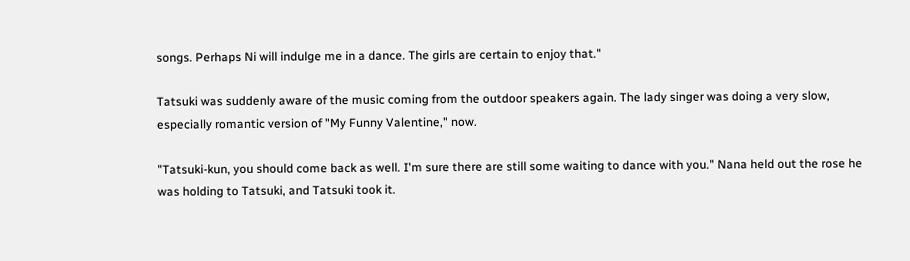songs. Perhaps Ni will indulge me in a dance. The girls are certain to enjoy that."

Tatsuki was suddenly aware of the music coming from the outdoor speakers again. The lady singer was doing a very slow, especially romantic version of "My Funny Valentine," now.

"Tatsuki-kun, you should come back as well. I'm sure there are still some waiting to dance with you." Nana held out the rose he was holding to Tatsuki, and Tatsuki took it.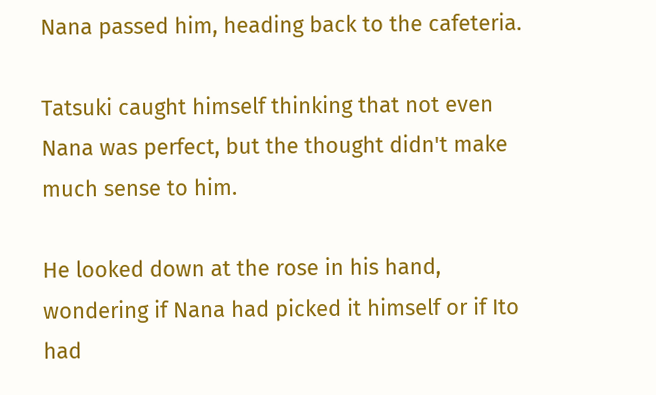Nana passed him, heading back to the cafeteria.

Tatsuki caught himself thinking that not even Nana was perfect, but the thought didn't make much sense to him.

He looked down at the rose in his hand, wondering if Nana had picked it himself or if Ito had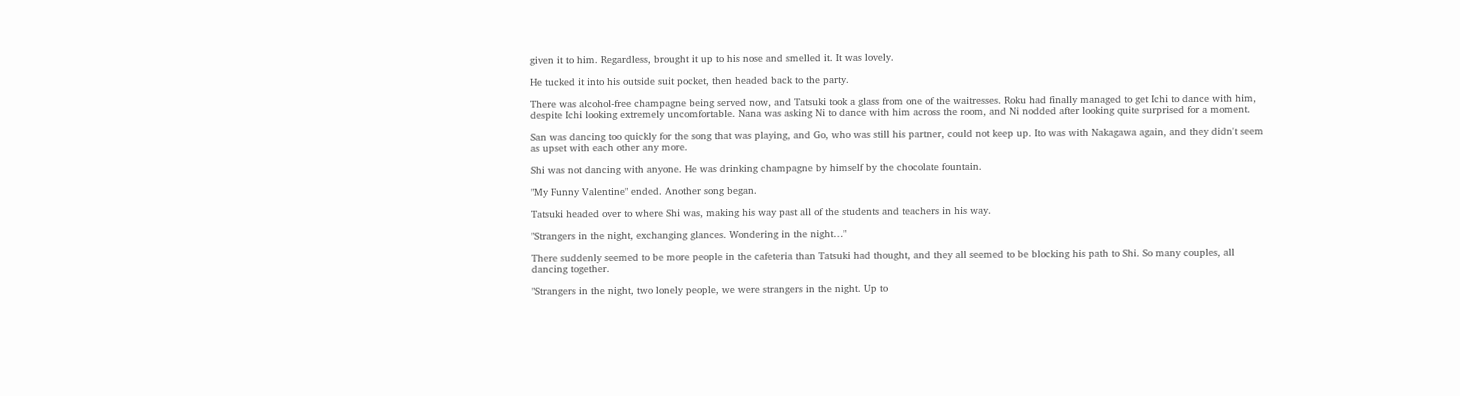given it to him. Regardless, brought it up to his nose and smelled it. It was lovely.

He tucked it into his outside suit pocket, then headed back to the party.

There was alcohol-free champagne being served now, and Tatsuki took a glass from one of the waitresses. Roku had finally managed to get Ichi to dance with him, despite Ichi looking extremely uncomfortable. Nana was asking Ni to dance with him across the room, and Ni nodded after looking quite surprised for a moment.

San was dancing too quickly for the song that was playing, and Go, who was still his partner, could not keep up. Ito was with Nakagawa again, and they didn't seem as upset with each other any more.

Shi was not dancing with anyone. He was drinking champagne by himself by the chocolate fountain.

"My Funny Valentine" ended. Another song began.

Tatsuki headed over to where Shi was, making his way past all of the students and teachers in his way.

"Strangers in the night, exchanging glances. Wondering in the night…"

There suddenly seemed to be more people in the cafeteria than Tatsuki had thought, and they all seemed to be blocking his path to Shi. So many couples, all dancing together.

"Strangers in the night, two lonely people, we were strangers in the night. Up to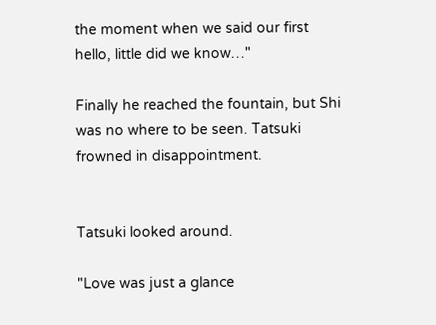the moment when we said our first hello, little did we know…"

Finally he reached the fountain, but Shi was no where to be seen. Tatsuki frowned in disappointment.


Tatsuki looked around.

"Love was just a glance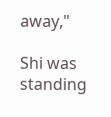away,"

Shi was standing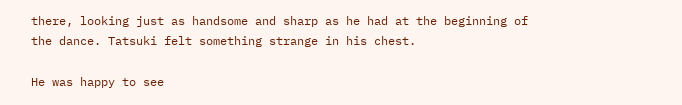there, looking just as handsome and sharp as he had at the beginning of the dance. Tatsuki felt something strange in his chest.

He was happy to see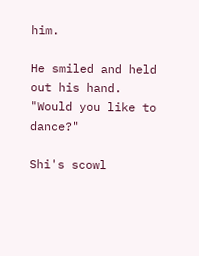him.

He smiled and held out his hand. "Would you like to dance?"

Shi's scowl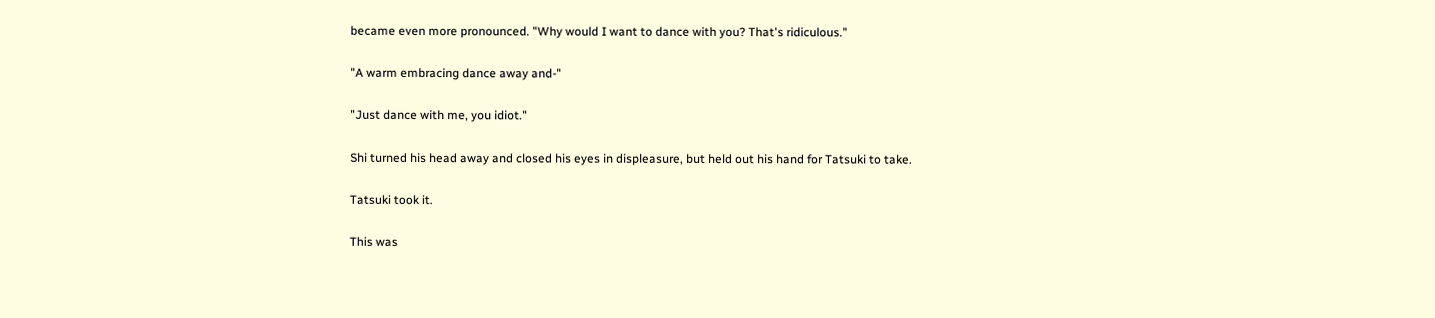became even more pronounced. "Why would I want to dance with you? That's ridiculous."

"A warm embracing dance away and-"

"Just dance with me, you idiot."

Shi turned his head away and closed his eyes in displeasure, but held out his hand for Tatsuki to take.

Tatsuki took it.

This was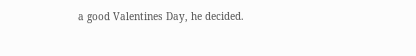a good Valentines Day, he decided.